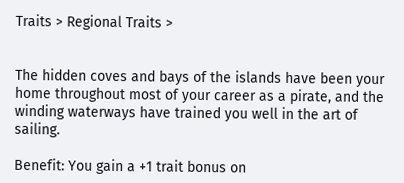Traits > Regional Traits >


The hidden coves and bays of the islands have been your home throughout most of your career as a pirate, and the winding waterways have trained you well in the art of sailing.

Benefit: You gain a +1 trait bonus on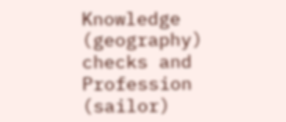Knowledge (geography) checks and Profession (sailor)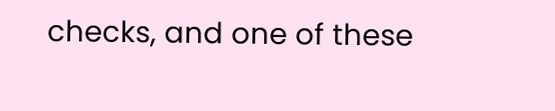checks, and one of these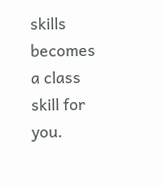skills becomes a class skill for you.